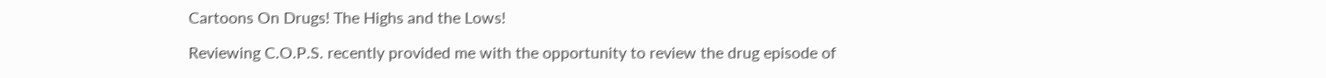Cartoons On Drugs! The Highs and the Lows!

Reviewing C.O.P.S. recently provided me with the opportunity to review the drug episode of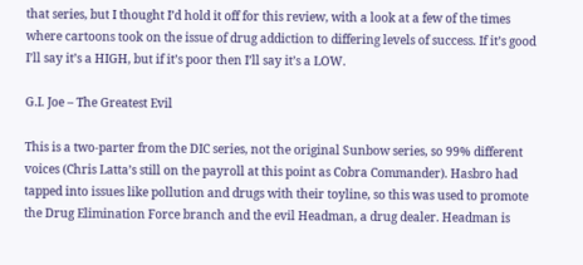that series, but I thought I’d hold it off for this review, with a look at a few of the times where cartoons took on the issue of drug addiction to differing levels of success. If it’s good I’ll say it’s a HIGH, but if it’s poor then I’ll say it’s a LOW.

G.I. Joe – The Greatest Evil

This is a two-parter from the DIC series, not the original Sunbow series, so 99% different voices (Chris Latta’s still on the payroll at this point as Cobra Commander). Hasbro had tapped into issues like pollution and drugs with their toyline, so this was used to promote the Drug Elimination Force branch and the evil Headman, a drug dealer. Headman is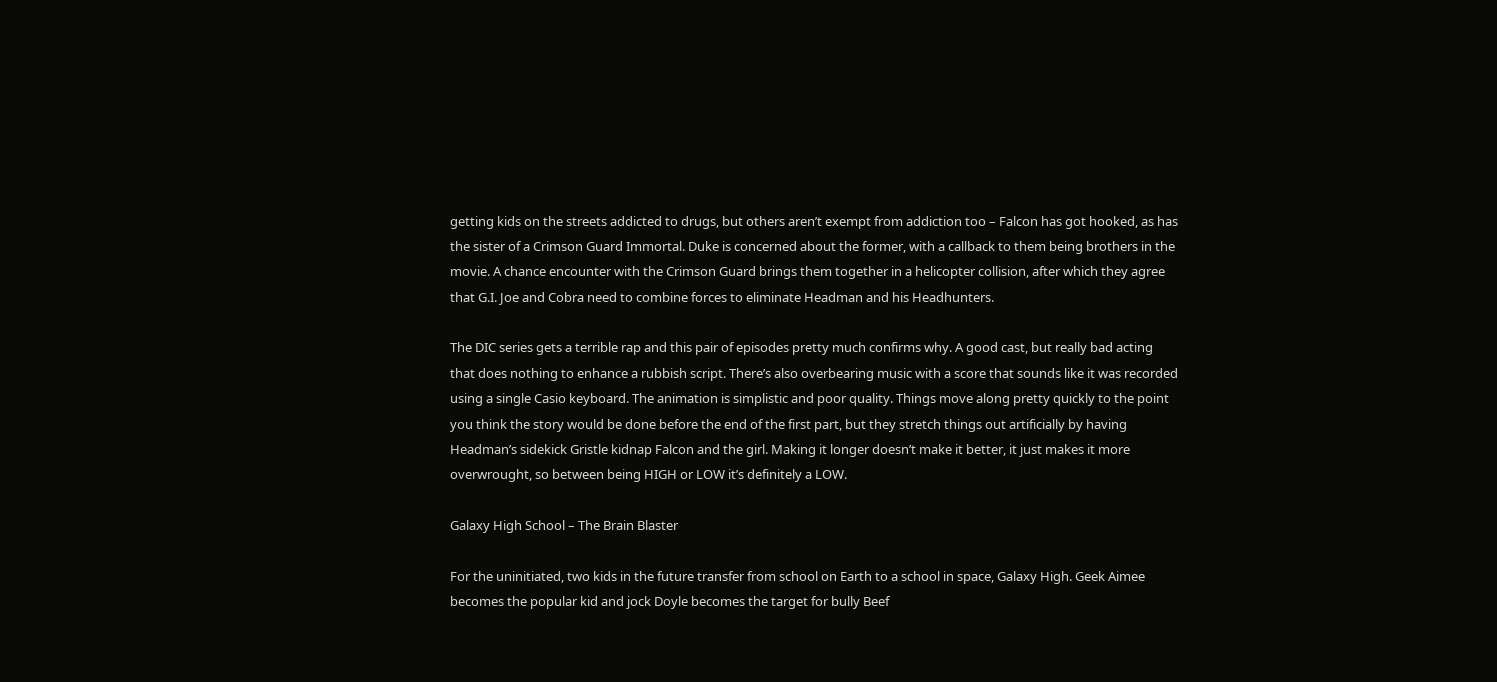getting kids on the streets addicted to drugs, but others aren’t exempt from addiction too – Falcon has got hooked, as has the sister of a Crimson Guard Immortal. Duke is concerned about the former, with a callback to them being brothers in the movie. A chance encounter with the Crimson Guard brings them together in a helicopter collision, after which they agree that G.I. Joe and Cobra need to combine forces to eliminate Headman and his Headhunters.

The DIC series gets a terrible rap and this pair of episodes pretty much confirms why. A good cast, but really bad acting that does nothing to enhance a rubbish script. There’s also overbearing music with a score that sounds like it was recorded using a single Casio keyboard. The animation is simplistic and poor quality. Things move along pretty quickly to the point you think the story would be done before the end of the first part, but they stretch things out artificially by having Headman’s sidekick Gristle kidnap Falcon and the girl. Making it longer doesn’t make it better, it just makes it more overwrought, so between being HIGH or LOW it’s definitely a LOW.

Galaxy High School – The Brain Blaster

For the uninitiated, two kids in the future transfer from school on Earth to a school in space, Galaxy High. Geek Aimee becomes the popular kid and jock Doyle becomes the target for bully Beef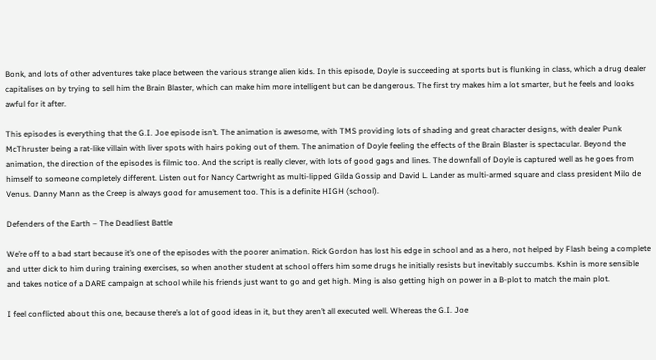Bonk, and lots of other adventures take place between the various strange alien kids. In this episode, Doyle is succeeding at sports but is flunking in class, which a drug dealer capitalises on by trying to sell him the Brain Blaster, which can make him more intelligent but can be dangerous. The first try makes him a lot smarter, but he feels and looks awful for it after.

This episodes is everything that the G.I. Joe episode isn’t. The animation is awesome, with TMS providing lots of shading and great character designs, with dealer Punk McThruster being a rat-like villain with liver spots with hairs poking out of them. The animation of Doyle feeling the effects of the Brain Blaster is spectacular. Beyond the animation, the direction of the episodes is filmic too. And the script is really clever, with lots of good gags and lines. The downfall of Doyle is captured well as he goes from himself to someone completely different. Listen out for Nancy Cartwright as multi-lipped Gilda Gossip and David L. Lander as multi-armed square and class president Milo de Venus. Danny Mann as the Creep is always good for amusement too. This is a definite HIGH (school).

Defenders of the Earth – The Deadliest Battle

We’re off to a bad start because it’s one of the episodes with the poorer animation. Rick Gordon has lost his edge in school and as a hero, not helped by Flash being a complete and utter dick to him during training exercises, so when another student at school offers him some drugs he initially resists but inevitably succumbs. Kshin is more sensible and takes notice of a DARE campaign at school while his friends just want to go and get high. Ming is also getting high on power in a B-plot to match the main plot.

I feel conflicted about this one, because there’s a lot of good ideas in it, but they aren’t all executed well. Whereas the G.I. Joe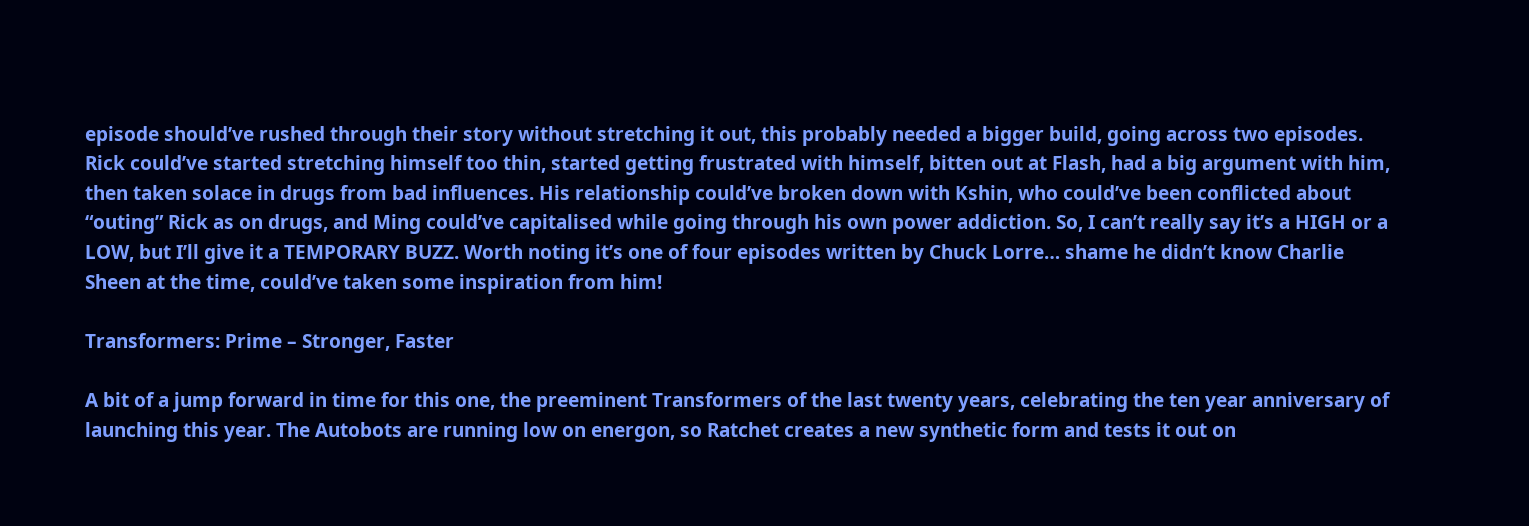episode should’ve rushed through their story without stretching it out, this probably needed a bigger build, going across two episodes. Rick could’ve started stretching himself too thin, started getting frustrated with himself, bitten out at Flash, had a big argument with him, then taken solace in drugs from bad influences. His relationship could’ve broken down with Kshin, who could’ve been conflicted about “outing” Rick as on drugs, and Ming could’ve capitalised while going through his own power addiction. So, I can’t really say it’s a HIGH or a LOW, but I’ll give it a TEMPORARY BUZZ. Worth noting it’s one of four episodes written by Chuck Lorre… shame he didn’t know Charlie Sheen at the time, could’ve taken some inspiration from him!

Transformers: Prime – Stronger, Faster

A bit of a jump forward in time for this one, the preeminent Transformers of the last twenty years, celebrating the ten year anniversary of launching this year. The Autobots are running low on energon, so Ratchet creates a new synthetic form and tests it out on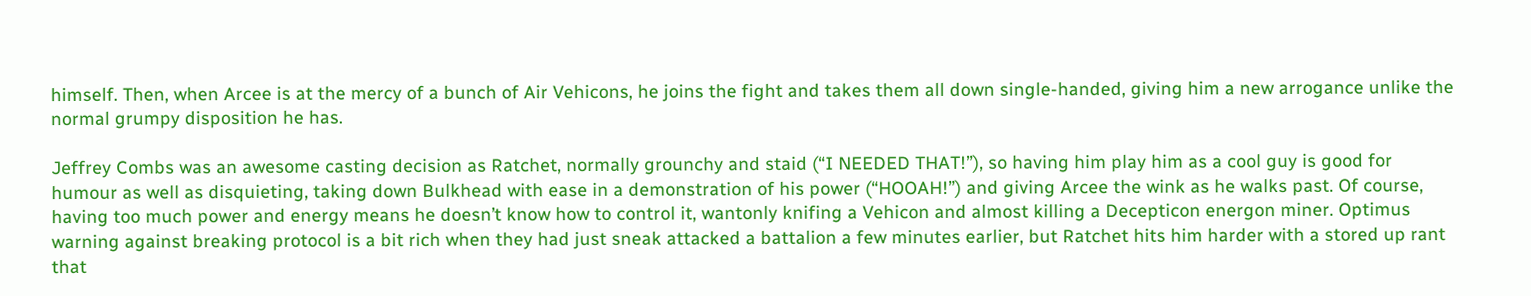himself. Then, when Arcee is at the mercy of a bunch of Air Vehicons, he joins the fight and takes them all down single-handed, giving him a new arrogance unlike the normal grumpy disposition he has.

Jeffrey Combs was an awesome casting decision as Ratchet, normally grounchy and staid (“I NEEDED THAT!”), so having him play him as a cool guy is good for humour as well as disquieting, taking down Bulkhead with ease in a demonstration of his power (“HOOAH!”) and giving Arcee the wink as he walks past. Of course, having too much power and energy means he doesn’t know how to control it, wantonly knifing a Vehicon and almost killing a Decepticon energon miner. Optimus warning against breaking protocol is a bit rich when they had just sneak attacked a battalion a few minutes earlier, but Ratchet hits him harder with a stored up rant that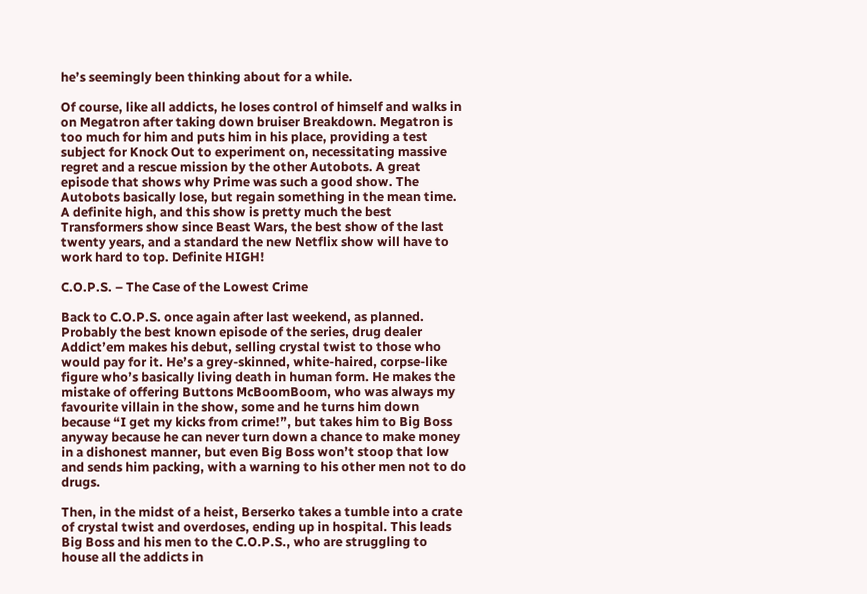he’s seemingly been thinking about for a while.

Of course, like all addicts, he loses control of himself and walks in on Megatron after taking down bruiser Breakdown. Megatron is too much for him and puts him in his place, providing a test subject for Knock Out to experiment on, necessitating massive regret and a rescue mission by the other Autobots. A great episode that shows why Prime was such a good show. The Autobots basically lose, but regain something in the mean time. A definite high, and this show is pretty much the best Transformers show since Beast Wars, the best show of the last twenty years, and a standard the new Netflix show will have to work hard to top. Definite HIGH!

C.O.P.S. – The Case of the Lowest Crime

Back to C.O.P.S. once again after last weekend, as planned. Probably the best known episode of the series, drug dealer Addict’em makes his debut, selling crystal twist to those who would pay for it. He’s a grey-skinned, white-haired, corpse-like figure who’s basically living death in human form. He makes the mistake of offering Buttons McBoomBoom, who was always my favourite villain in the show, some and he turns him down because “I get my kicks from crime!”, but takes him to Big Boss anyway because he can never turn down a chance to make money in a dishonest manner, but even Big Boss won’t stoop that low and sends him packing, with a warning to his other men not to do drugs.

Then, in the midst of a heist, Berserko takes a tumble into a crate of crystal twist and overdoses, ending up in hospital. This leads Big Boss and his men to the C.O.P.S., who are struggling to house all the addicts in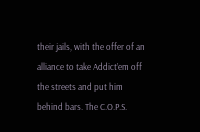their jails, with the offer of an alliance to take Addict’em off the streets and put him behind bars. The C.O.P.S.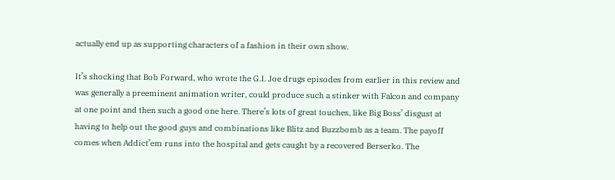actually end up as supporting characters of a fashion in their own show.

It’s shocking that Bob Forward, who wrote the G.I. Joe drugs episodes from earlier in this review and was generally a preeminent animation writer, could produce such a stinker with Falcon and company at one point and then such a good one here. There’s lots of great touches, like Big Boss’ disgust at having to help out the good guys and combinations like Blitz and Buzzbomb as a team. The payoff comes when Addict’em runs into the hospital and gets caught by a recovered Berserko. The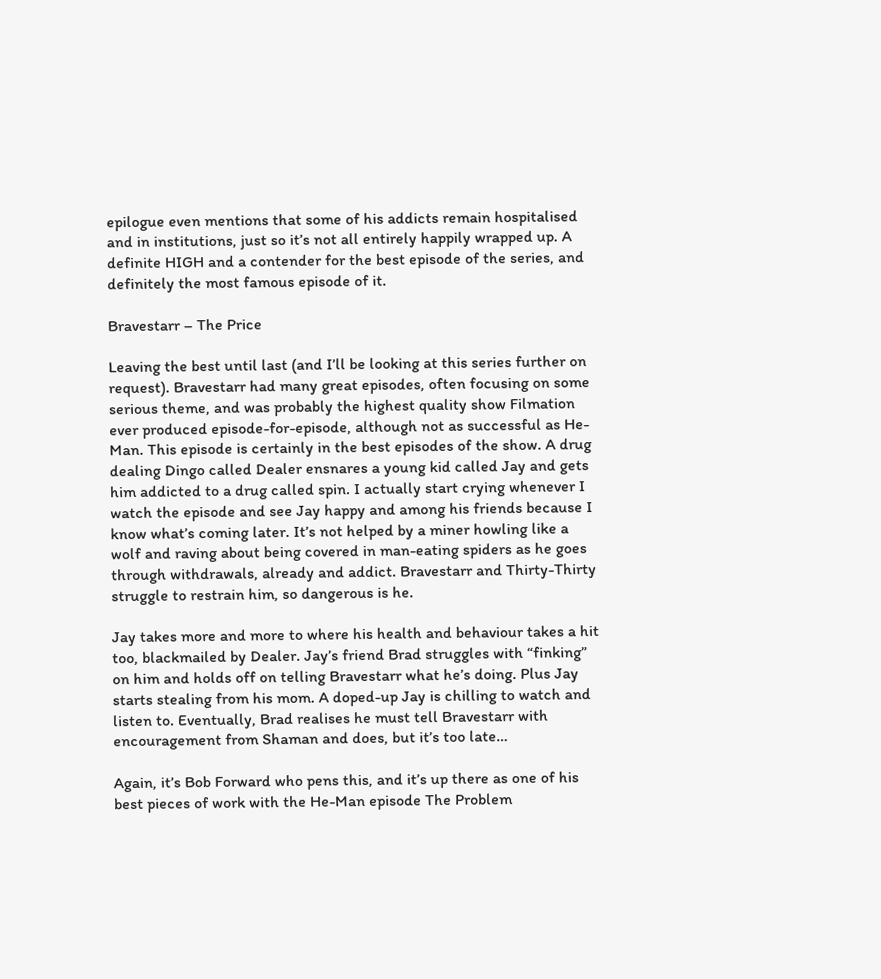epilogue even mentions that some of his addicts remain hospitalised and in institutions, just so it’s not all entirely happily wrapped up. A definite HIGH and a contender for the best episode of the series, and definitely the most famous episode of it.

Bravestarr – The Price

Leaving the best until last (and I’ll be looking at this series further on request). Bravestarr had many great episodes, often focusing on some serious theme, and was probably the highest quality show Filmation ever produced episode-for-episode, although not as successful as He-Man. This episode is certainly in the best episodes of the show. A drug dealing Dingo called Dealer ensnares a young kid called Jay and gets him addicted to a drug called spin. I actually start crying whenever I watch the episode and see Jay happy and among his friends because I know what’s coming later. It’s not helped by a miner howling like a wolf and raving about being covered in man-eating spiders as he goes through withdrawals, already and addict. Bravestarr and Thirty-Thirty struggle to restrain him, so dangerous is he.

Jay takes more and more to where his health and behaviour takes a hit too, blackmailed by Dealer. Jay’s friend Brad struggles with “finking” on him and holds off on telling Bravestarr what he’s doing. Plus Jay starts stealing from his mom. A doped-up Jay is chilling to watch and listen to. Eventually, Brad realises he must tell Bravestarr with encouragement from Shaman and does, but it’s too late…

Again, it’s Bob Forward who pens this, and it’s up there as one of his best pieces of work with the He-Man episode The Problem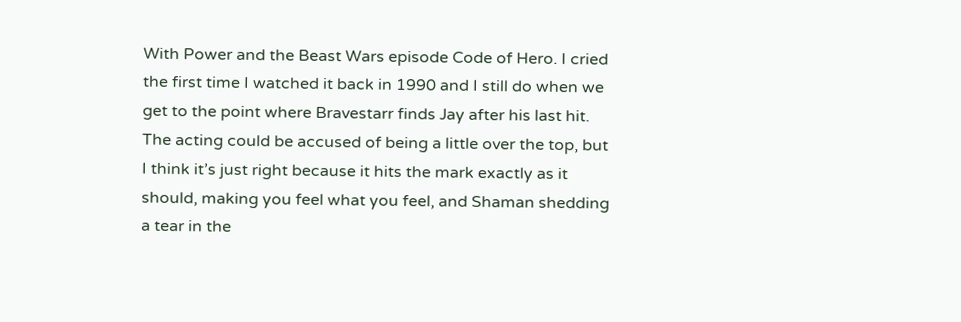With Power and the Beast Wars episode Code of Hero. I cried the first time I watched it back in 1990 and I still do when we get to the point where Bravestarr finds Jay after his last hit. The acting could be accused of being a little over the top, but I think it’s just right because it hits the mark exactly as it should, making you feel what you feel, and Shaman shedding a tear in the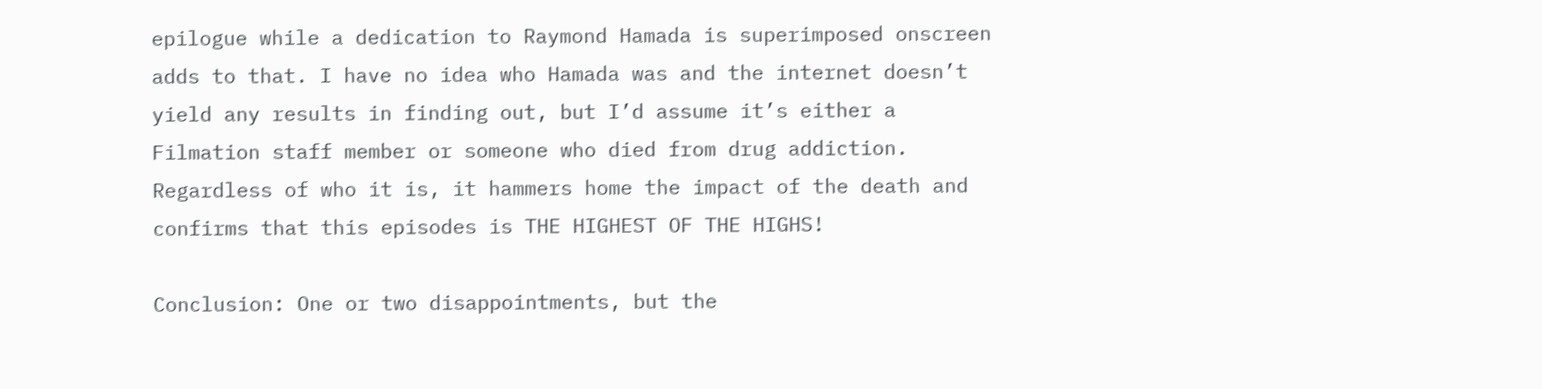epilogue while a dedication to Raymond Hamada is superimposed onscreen adds to that. I have no idea who Hamada was and the internet doesn’t yield any results in finding out, but I’d assume it’s either a Filmation staff member or someone who died from drug addiction. Regardless of who it is, it hammers home the impact of the death and confirms that this episodes is THE HIGHEST OF THE HIGHS!

Conclusion: One or two disappointments, but the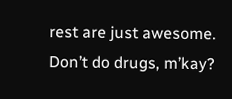rest are just awesome. Don’t do drugs, m’kay?